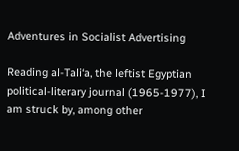Adventures in Socialist Advertising

Reading al-Tali‘a, the leftist Egyptian political-literary journal (1965-1977), I am struck by, among other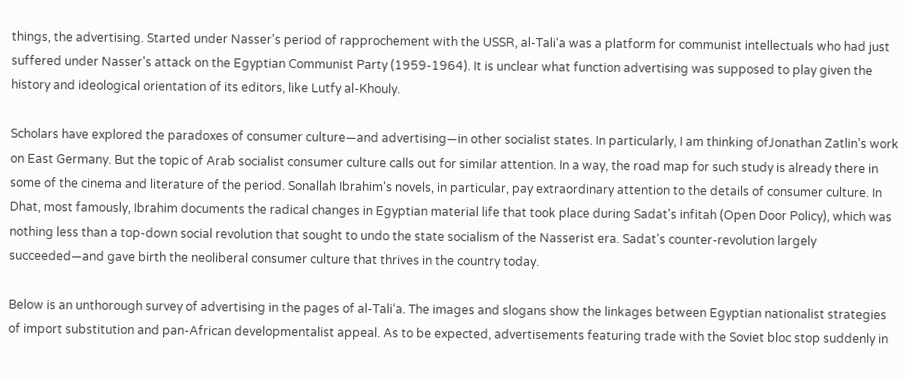things, the advertising. Started under Nasser's period of rapprochement with the USSR, al-Tali‘a was a platform for communist intellectuals who had just suffered under Nasser's attack on the Egyptian Communist Party (1959-1964). It is unclear what function advertising was supposed to play given the history and ideological orientation of its editors, like Lutfy al-Khouly.

Scholars have explored the paradoxes of consumer culture—and advertising—in other socialist states. In particularly, I am thinking ofJonathan Zatlin's work on East Germany. But the topic of Arab socialist consumer culture calls out for similar attention. In a way, the road map for such study is already there in some of the cinema and literature of the period. Sonallah Ibrahim's novels, in particular, pay extraordinary attention to the details of consumer culture. In Dhat, most famously, Ibrahim documents the radical changes in Egyptian material life that took place during Sadat's infitah (Open Door Policy), which was nothing less than a top-down social revolution that sought to undo the state socialism of the Nasserist era. Sadat's counter-revolution largely succeeded—and gave birth the neoliberal consumer culture that thrives in the country today.

Below is an unthorough survey of advertising in the pages of al-Tali‘a. The images and slogans show the linkages between Egyptian nationalist strategies of import substitution and pan-African developmentalist appeal. As to be expected, advertisements featuring trade with the Soviet bloc stop suddenly in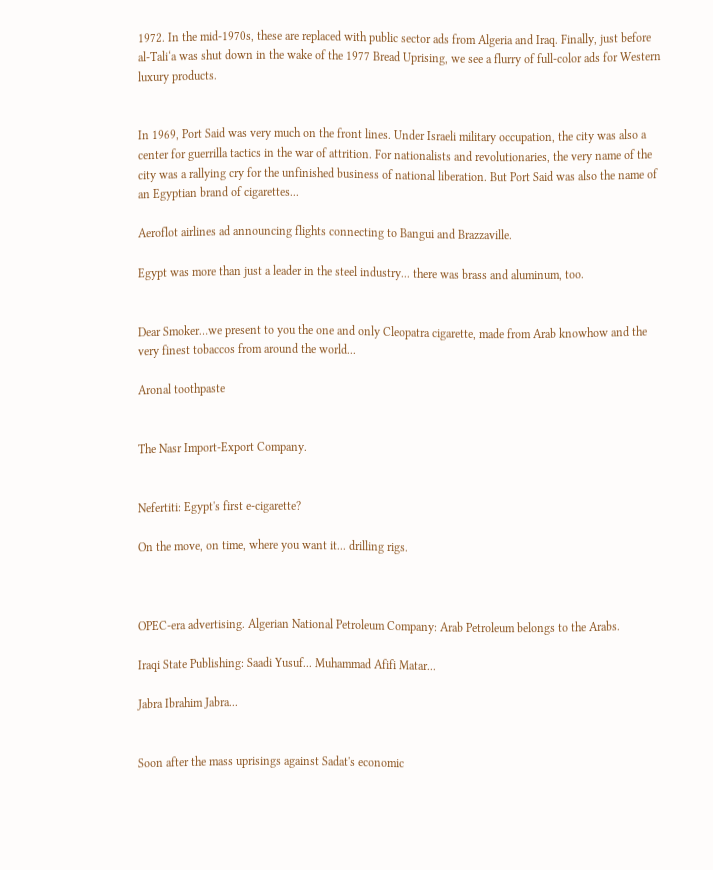1972. In the mid-1970s, these are replaced with public sector ads from Algeria and Iraq. Finally, just before al-Tali‘a was shut down in the wake of the 1977 Bread Uprising, we see a flurry of full-color ads for Western luxury products.


In 1969, Port Said was very much on the front lines. Under Israeli military occupation, the city was also a center for guerrilla tactics in the war of attrition. For nationalists and revolutionaries, the very name of the city was a rallying cry for the unfinished business of national liberation. But Port Said was also the name of an Egyptian brand of cigarettes...

Aeroflot airlines ad announcing flights connecting to Bangui and Brazzaville.

Egypt was more than just a leader in the steel industry... there was brass and aluminum, too.


Dear Smoker…we present to you the one and only Cleopatra cigarette, made from Arab knowhow and the very finest tobaccos from around the world...

Aronal toothpaste


The Nasr Import-Export Company.


Nefertiti: Egypt's first e-cigarette?

On the move, on time, where you want it... drilling rigs.



OPEC-era advertising. Algerian National Petroleum Company: Arab Petroleum belongs to the Arabs.

Iraqi State Publishing: Saadi Yusuf... Muhammad Afifi Matar...

Jabra Ibrahim Jabra...


Soon after the mass uprisings against Sadat's economic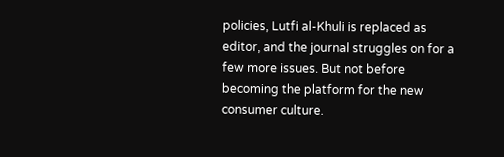policies, Lutfi al-Khuli is replaced as editor, and the journal struggles on for a few more issues. But not before becoming the platform for the new consumer culture.